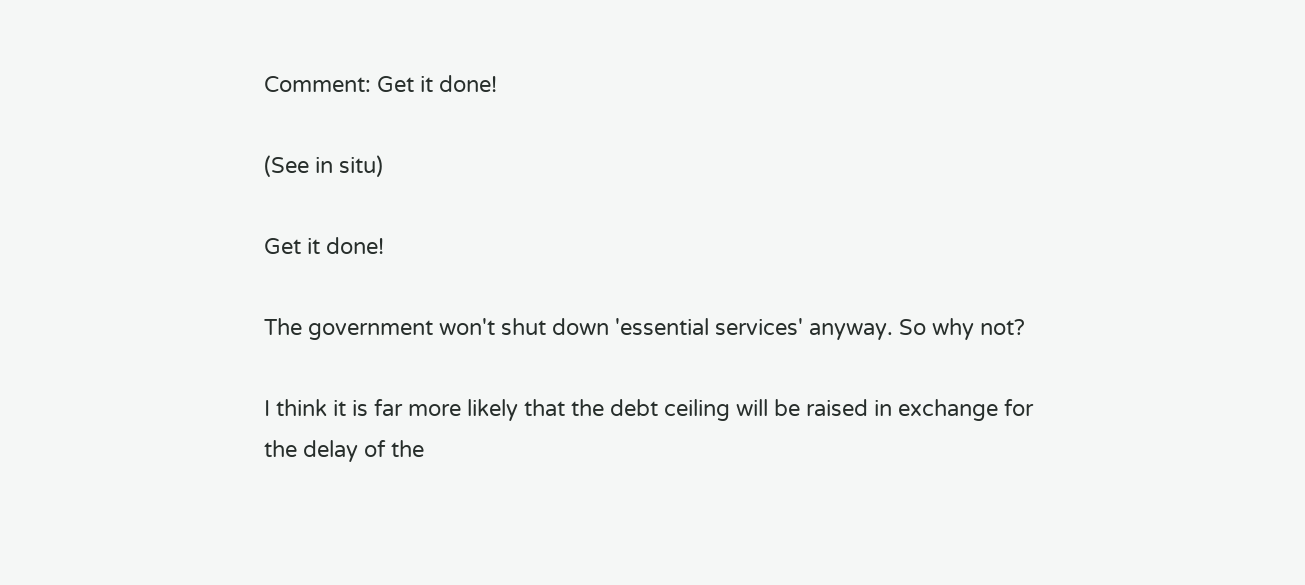Comment: Get it done!

(See in situ)

Get it done!

The government won't shut down 'essential services' anyway. So why not?

I think it is far more likely that the debt ceiling will be raised in exchange for the delay of the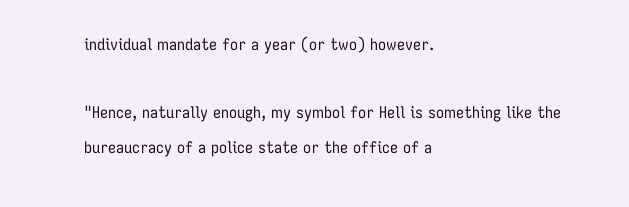individual mandate for a year (or two) however.

"Hence, naturally enough, my symbol for Hell is something like the bureaucracy of a police state or the office of a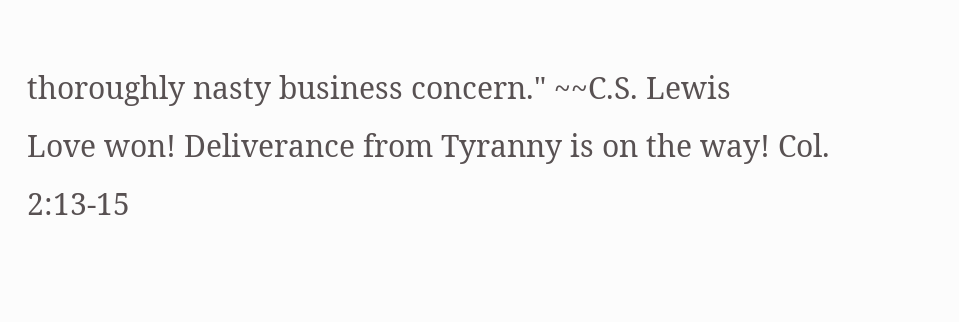thoroughly nasty business concern." ~~C.S. Lewis
Love won! Deliverance from Tyranny is on the way! Col. 2:13-15